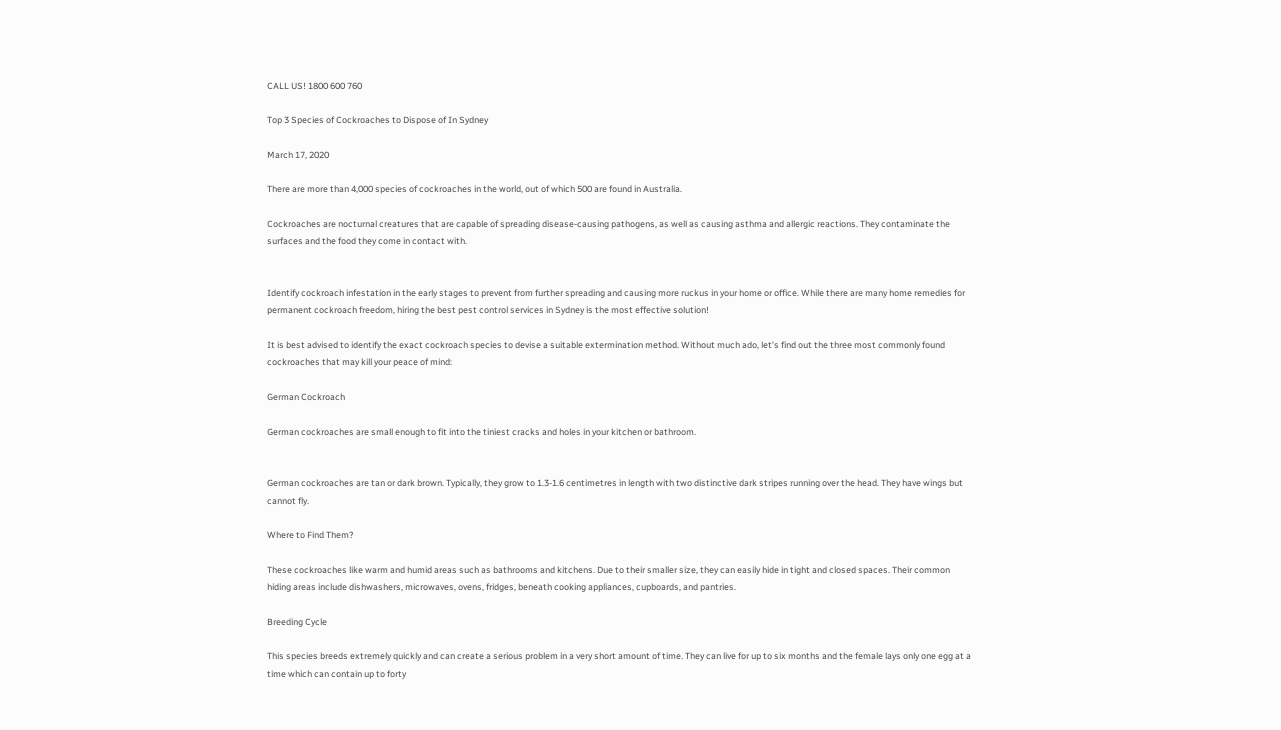CALL US! 1800 600 760

Top 3 Species of Cockroaches to Dispose of In Sydney

March 17, 2020

There are more than 4,000 species of cockroaches in the world, out of which 500 are found in Australia.

Cockroaches are nocturnal creatures that are capable of spreading disease-causing pathogens, as well as causing asthma and allergic reactions. They contaminate the surfaces and the food they come in contact with.


Identify cockroach infestation in the early stages to prevent from further spreading and causing more ruckus in your home or office. While there are many home remedies for permanent cockroach freedom, hiring the best pest control services in Sydney is the most effective solution!

It is best advised to identify the exact cockroach species to devise a suitable extermination method. Without much ado, let’s find out the three most commonly found cockroaches that may kill your peace of mind:

German Cockroach

German cockroaches are small enough to fit into the tiniest cracks and holes in your kitchen or bathroom.


German cockroaches are tan or dark brown. Typically, they grow to 1.3-1.6 centimetres in length with two distinctive dark stripes running over the head. They have wings but cannot fly.

Where to Find Them?

These cockroaches like warm and humid areas such as bathrooms and kitchens. Due to their smaller size, they can easily hide in tight and closed spaces. Their common hiding areas include dishwashers, microwaves, ovens, fridges, beneath cooking appliances, cupboards, and pantries.

Breeding Cycle

This species breeds extremely quickly and can create a serious problem in a very short amount of time. They can live for up to six months and the female lays only one egg at a time which can contain up to forty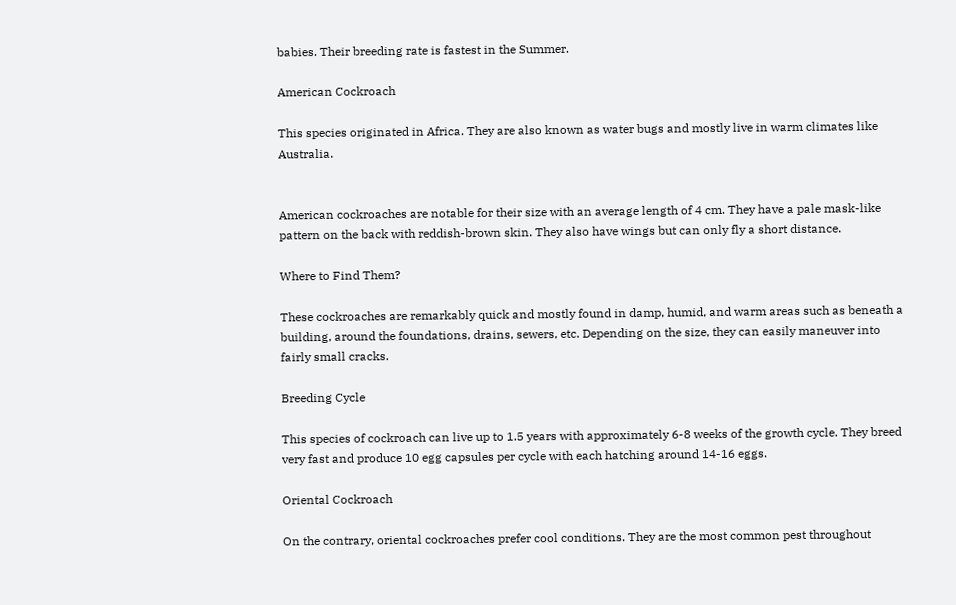babies. Their breeding rate is fastest in the Summer.

American Cockroach

This species originated in Africa. They are also known as water bugs and mostly live in warm climates like Australia.


American cockroaches are notable for their size with an average length of 4 cm. They have a pale mask-like pattern on the back with reddish-brown skin. They also have wings but can only fly a short distance.

Where to Find Them?

These cockroaches are remarkably quick and mostly found in damp, humid, and warm areas such as beneath a building, around the foundations, drains, sewers, etc. Depending on the size, they can easily maneuver into fairly small cracks.

Breeding Cycle

This species of cockroach can live up to 1.5 years with approximately 6-8 weeks of the growth cycle. They breed very fast and produce 10 egg capsules per cycle with each hatching around 14-16 eggs.

Oriental Cockroach

On the contrary, oriental cockroaches prefer cool conditions. They are the most common pest throughout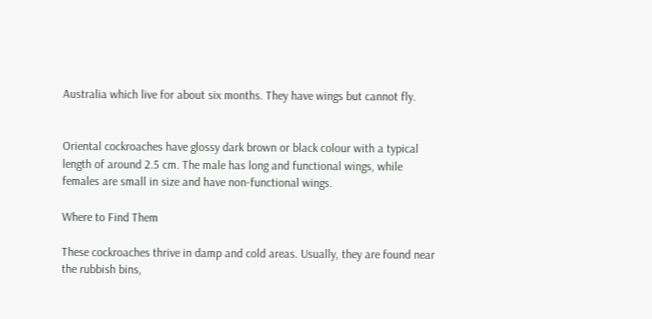Australia which live for about six months. They have wings but cannot fly.


Oriental cockroaches have glossy dark brown or black colour with a typical length of around 2.5 cm. The male has long and functional wings, while females are small in size and have non-functional wings.

Where to Find Them

These cockroaches thrive in damp and cold areas. Usually, they are found near the rubbish bins,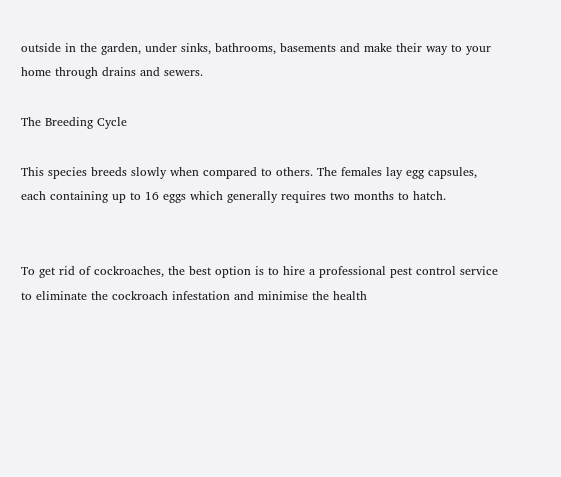outside in the garden, under sinks, bathrooms, basements and make their way to your home through drains and sewers.

The Breeding Cycle

This species breeds slowly when compared to others. The females lay egg capsules, each containing up to 16 eggs which generally requires two months to hatch.


To get rid of cockroaches, the best option is to hire a professional pest control service to eliminate the cockroach infestation and minimise the health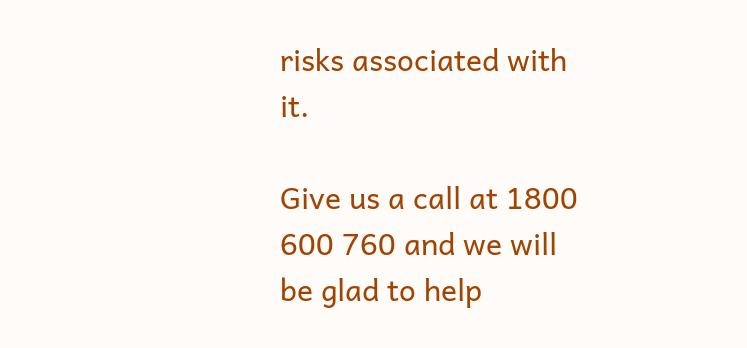risks associated with it.

Give us a call at 1800 600 760 and we will be glad to help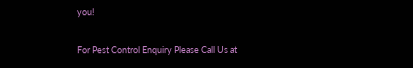you!

For Pest Control Enquiry Please Call Us at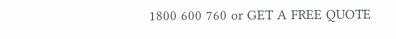1800 600 760 or GET A FREE QUOTE